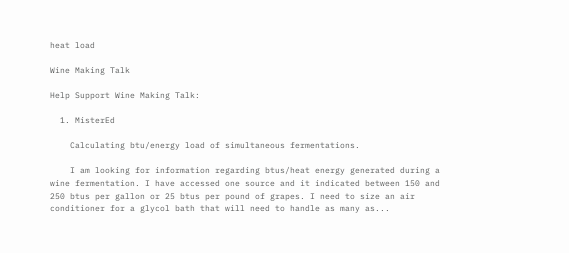heat load

Wine Making Talk

Help Support Wine Making Talk:

  1. MisterEd

    Calculating btu/energy load of simultaneous fermentations.

    I am looking for information regarding btus/heat energy generated during a wine fermentation. I have accessed one source and it indicated between 150 and 250 btus per gallon or 25 btus per pound of grapes. I need to size an air conditioner for a glycol bath that will need to handle as many as...